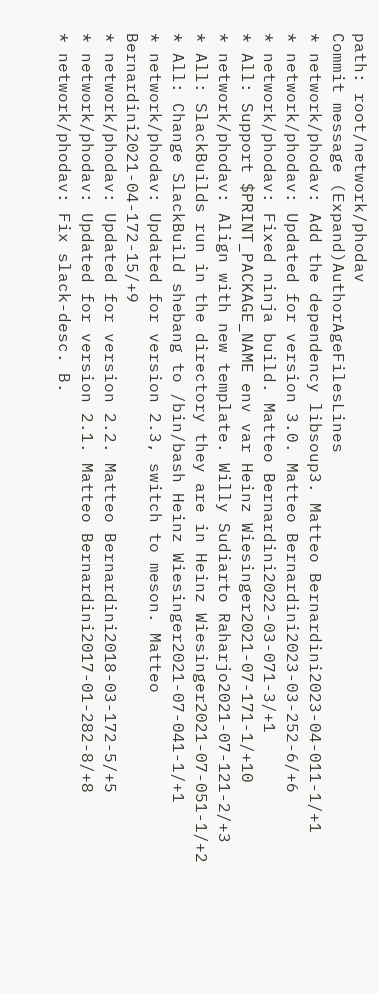path: root/network/phodav
Commit message (Expand)AuthorAgeFilesLines
* network/phodav: Add the dependency libsoup3. Matteo Bernardini2023-04-011-1/+1
* network/phodav: Updated for version 3.0. Matteo Bernardini2023-03-252-6/+6
* network/phodav: Fixed ninja build. Matteo Bernardini2022-03-071-3/+1
* All: Support $PRINT_PACKAGE_NAME env var Heinz Wiesinger2021-07-171-1/+10
* network/phodav: Align with new template. Willy Sudiarto Raharjo2021-07-121-2/+3
* All: SlackBuilds run in the directory they are in Heinz Wiesinger2021-07-051-1/+2
* All: Change SlackBuild shebang to /bin/bash Heinz Wiesinger2021-07-041-1/+1
* network/phodav: Updated for version 2.3, switch to meson. Matteo Bernardini2021-04-172-15/+9
* network/phodav: Updated for version 2.2. Matteo Bernardini2018-03-172-5/+5
* network/phodav: Updated for version 2.1. Matteo Bernardini2017-01-282-8/+8
* network/phodav: Fix slack-desc. B.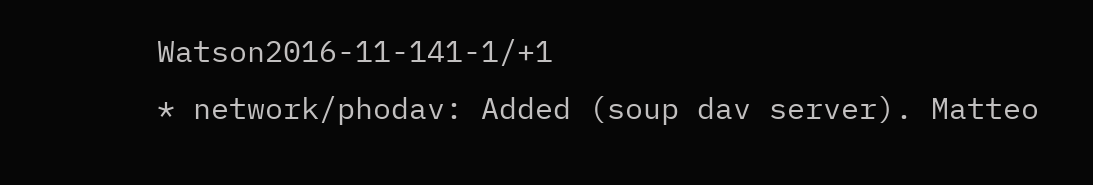Watson2016-11-141-1/+1
* network/phodav: Added (soup dav server). Matteo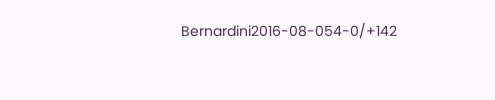Bernardini2016-08-054-0/+142